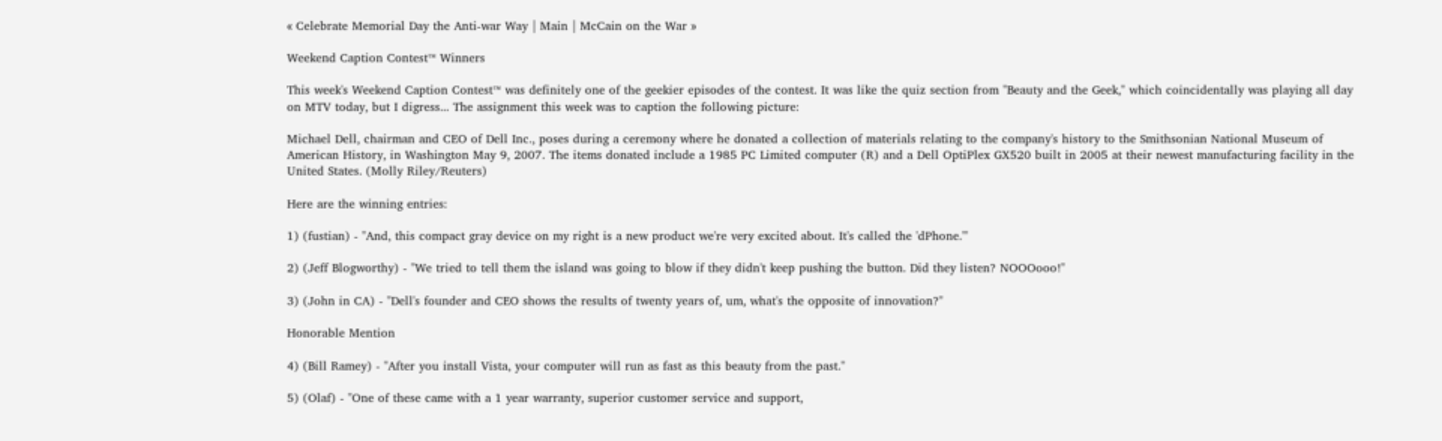« Celebrate Memorial Day the Anti-war Way | Main | McCain on the War »

Weekend Caption Contest™ Winners

This week's Weekend Caption Contest™ was definitely one of the geekier episodes of the contest. It was like the quiz section from "Beauty and the Geek," which coincidentally was playing all day on MTV today, but I digress... The assignment this week was to caption the following picture:

Michael Dell, chairman and CEO of Dell Inc., poses during a ceremony where he donated a collection of materials relating to the company's history to the Smithsonian National Museum of American History, in Washington May 9, 2007. The items donated include a 1985 PC Limited computer (R) and a Dell OptiPlex GX520 built in 2005 at their newest manufacturing facility in the United States. (Molly Riley/Reuters)

Here are the winning entries:

1) (fustian) - "And, this compact gray device on my right is a new product we're very excited about. It's called the 'dPhone.'"

2) (Jeff Blogworthy) - "We tried to tell them the island was going to blow if they didn't keep pushing the button. Did they listen? NOOOooo!"

3) (John in CA) - "Dell's founder and CEO shows the results of twenty years of, um, what's the opposite of innovation?"

Honorable Mention

4) (Bill Ramey) - "After you install Vista, your computer will run as fast as this beauty from the past."

5) (Olaf) - "One of these came with a 1 year warranty, superior customer service and support,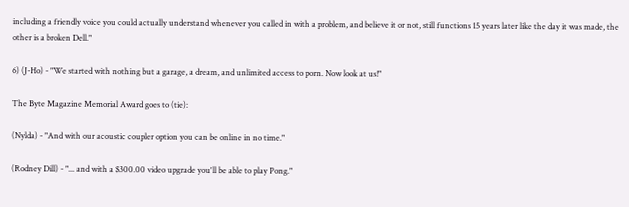including a friendly voice you could actually understand whenever you called in with a problem, and believe it or not, still functions 15 years later like the day it was made, the other is a broken Dell."

6) (J-Ho) - "We started with nothing but a garage, a dream, and unlimited access to porn. Now look at us!"

The Byte Magazine Memorial Award goes to (tie):

(Nylda) - "And with our acoustic coupler option you can be online in no time."

(Rodney Dill) - "... and with a $300.00 video upgrade you'll be able to play Pong."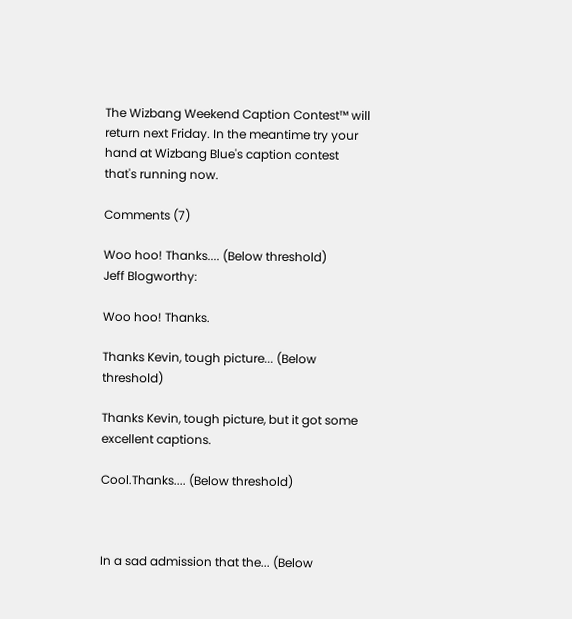The Wizbang Weekend Caption Contest™ will return next Friday. In the meantime try your hand at Wizbang Blue's caption contest that's running now.

Comments (7)

Woo hoo! Thanks.... (Below threshold)
Jeff Blogworthy:

Woo hoo! Thanks.

Thanks Kevin, tough picture... (Below threshold)

Thanks Kevin, tough picture, but it got some excellent captions.

Cool.Thanks.... (Below threshold)



In a sad admission that the... (Below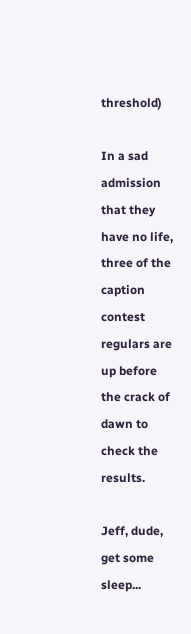threshold)

In a sad admission that they have no life, three of the caption contest regulars are up before the crack of dawn to check the results.

Jeff, dude, get some sleep...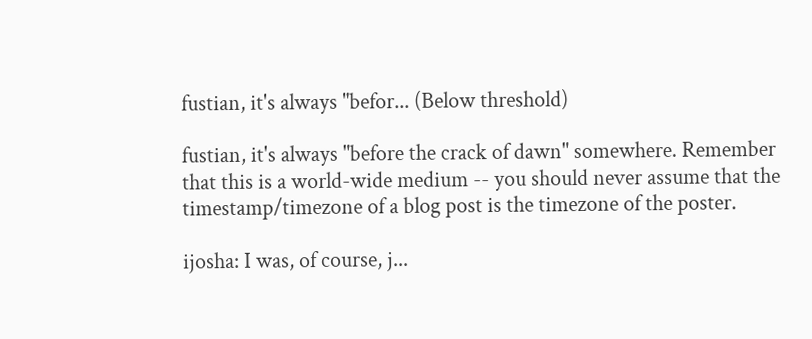fustian, it's always "befor... (Below threshold)

fustian, it's always "before the crack of dawn" somewhere. Remember that this is a world-wide medium -- you should never assume that the timestamp/timezone of a blog post is the timezone of the poster.

ijosha: I was, of course, j...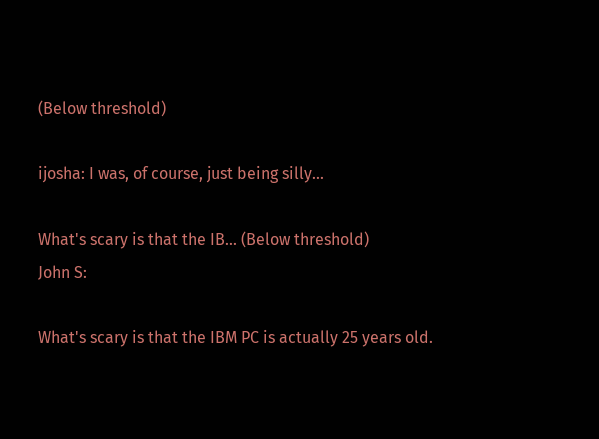(Below threshold)

ijosha: I was, of course, just being silly...

What's scary is that the IB... (Below threshold)
John S:

What's scary is that the IBM PC is actually 25 years old.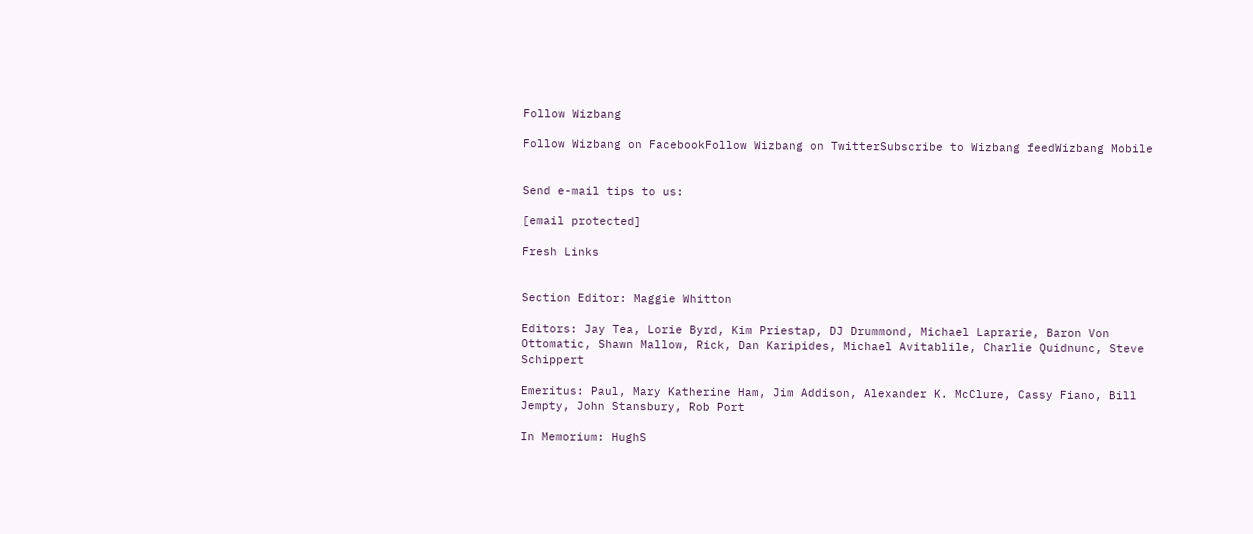Follow Wizbang

Follow Wizbang on FacebookFollow Wizbang on TwitterSubscribe to Wizbang feedWizbang Mobile


Send e-mail tips to us:

[email protected]

Fresh Links


Section Editor: Maggie Whitton

Editors: Jay Tea, Lorie Byrd, Kim Priestap, DJ Drummond, Michael Laprarie, Baron Von Ottomatic, Shawn Mallow, Rick, Dan Karipides, Michael Avitablile, Charlie Quidnunc, Steve Schippert

Emeritus: Paul, Mary Katherine Ham, Jim Addison, Alexander K. McClure, Cassy Fiano, Bill Jempty, John Stansbury, Rob Port

In Memorium: HughS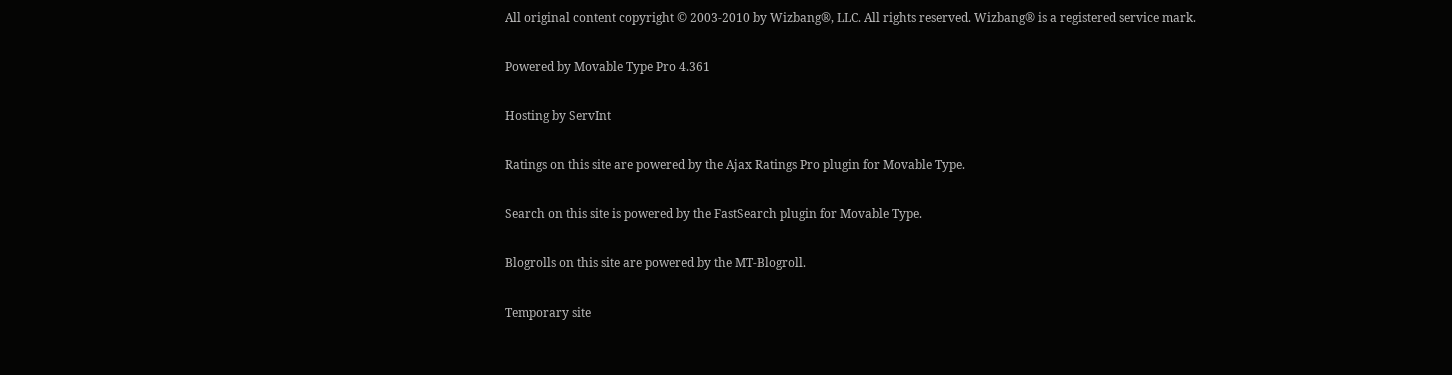All original content copyright © 2003-2010 by Wizbang®, LLC. All rights reserved. Wizbang® is a registered service mark.

Powered by Movable Type Pro 4.361

Hosting by ServInt

Ratings on this site are powered by the Ajax Ratings Pro plugin for Movable Type.

Search on this site is powered by the FastSearch plugin for Movable Type.

Blogrolls on this site are powered by the MT-Blogroll.

Temporary site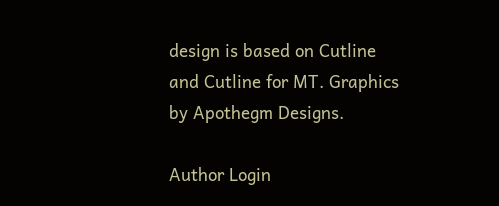design is based on Cutline and Cutline for MT. Graphics by Apothegm Designs.

Author Login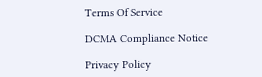Terms Of Service

DCMA Compliance Notice

Privacy Policy